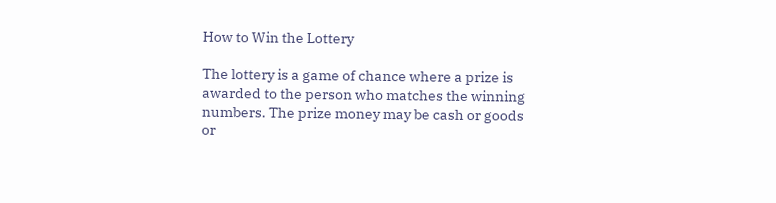How to Win the Lottery

The lottery is a game of chance where a prize is awarded to the person who matches the winning numbers. The prize money may be cash or goods or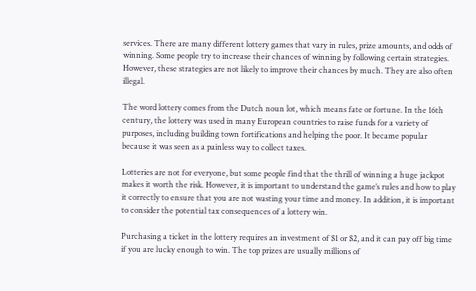services. There are many different lottery games that vary in rules, prize amounts, and odds of winning. Some people try to increase their chances of winning by following certain strategies. However, these strategies are not likely to improve their chances by much. They are also often illegal.

The word lottery comes from the Dutch noun lot, which means fate or fortune. In the 16th century, the lottery was used in many European countries to raise funds for a variety of purposes, including building town fortifications and helping the poor. It became popular because it was seen as a painless way to collect taxes.

Lotteries are not for everyone, but some people find that the thrill of winning a huge jackpot makes it worth the risk. However, it is important to understand the game’s rules and how to play it correctly to ensure that you are not wasting your time and money. In addition, it is important to consider the potential tax consequences of a lottery win.

Purchasing a ticket in the lottery requires an investment of $1 or $2, and it can pay off big time if you are lucky enough to win. The top prizes are usually millions of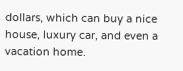dollars, which can buy a nice house, luxury car, and even a vacation home.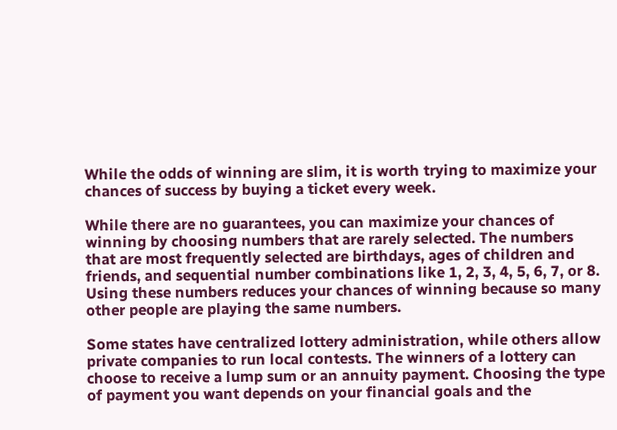While the odds of winning are slim, it is worth trying to maximize your chances of success by buying a ticket every week.

While there are no guarantees, you can maximize your chances of winning by choosing numbers that are rarely selected. The numbers that are most frequently selected are birthdays, ages of children and friends, and sequential number combinations like 1, 2, 3, 4, 5, 6, 7, or 8. Using these numbers reduces your chances of winning because so many other people are playing the same numbers.

Some states have centralized lottery administration, while others allow private companies to run local contests. The winners of a lottery can choose to receive a lump sum or an annuity payment. Choosing the type of payment you want depends on your financial goals and the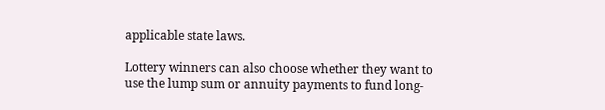applicable state laws.

Lottery winners can also choose whether they want to use the lump sum or annuity payments to fund long-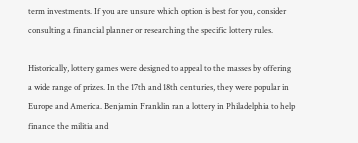term investments. If you are unsure which option is best for you, consider consulting a financial planner or researching the specific lottery rules.

Historically, lottery games were designed to appeal to the masses by offering a wide range of prizes. In the 17th and 18th centuries, they were popular in Europe and America. Benjamin Franklin ran a lottery in Philadelphia to help finance the militia and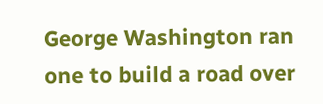George Washington ran one to build a road over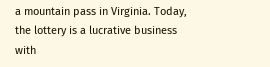a mountain pass in Virginia. Today, the lottery is a lucrative business with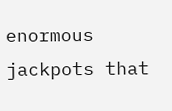enormous jackpots that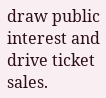draw public interest and drive ticket sales.